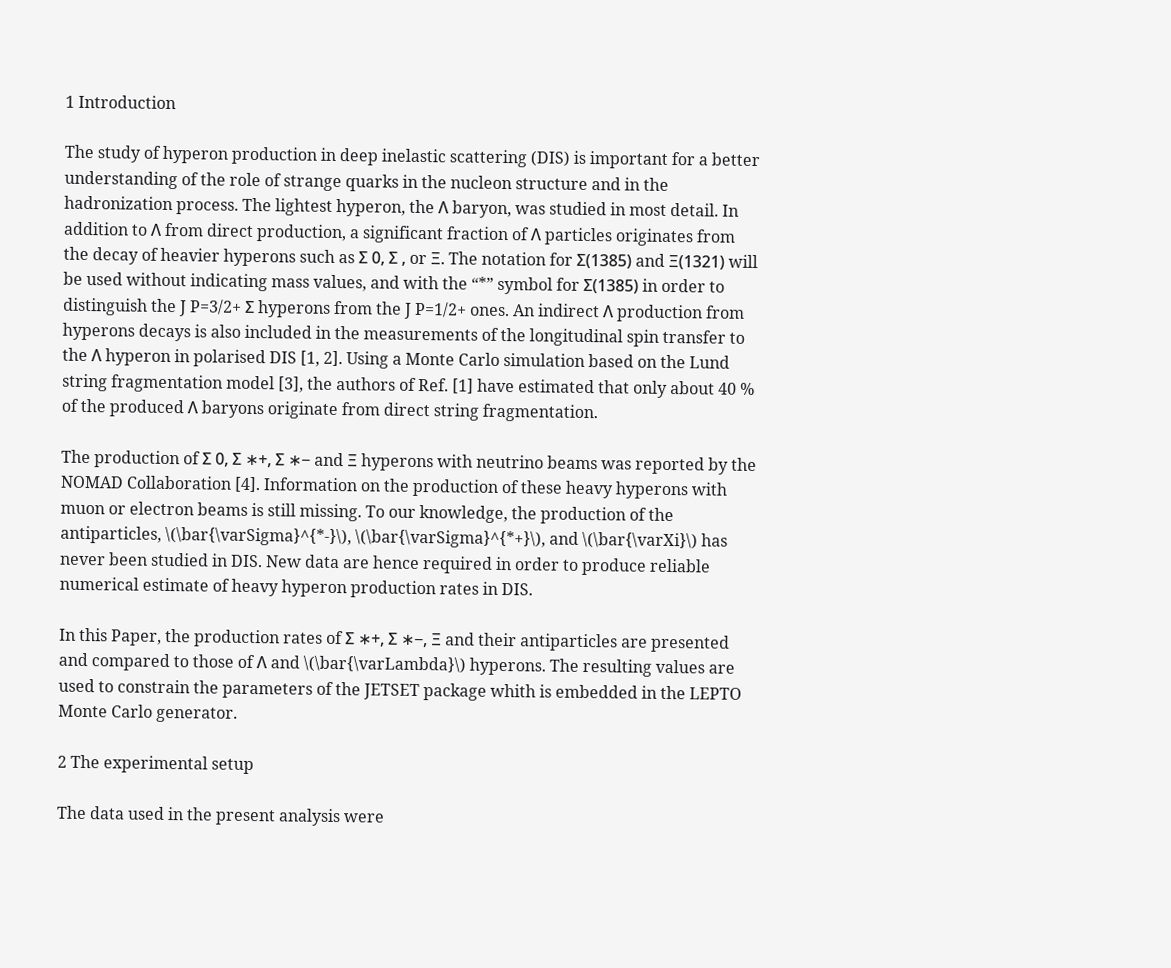1 Introduction

The study of hyperon production in deep inelastic scattering (DIS) is important for a better understanding of the role of strange quarks in the nucleon structure and in the hadronization process. The lightest hyperon, the Λ baryon, was studied in most detail. In addition to Λ from direct production, a significant fraction of Λ particles originates from the decay of heavier hyperons such as Σ 0, Σ , or Ξ. The notation for Σ(1385) and Ξ(1321) will be used without indicating mass values, and with the “*” symbol for Σ(1385) in order to distinguish the J P=3/2+ Σ hyperons from the J P=1/2+ ones. An indirect Λ production from hyperons decays is also included in the measurements of the longitudinal spin transfer to the Λ hyperon in polarised DIS [1, 2]. Using a Monte Carlo simulation based on the Lund string fragmentation model [3], the authors of Ref. [1] have estimated that only about 40 % of the produced Λ baryons originate from direct string fragmentation.

The production of Σ 0, Σ ∗+, Σ ∗− and Ξ hyperons with neutrino beams was reported by the NOMAD Collaboration [4]. Information on the production of these heavy hyperons with muon or electron beams is still missing. To our knowledge, the production of the antiparticles, \(\bar{\varSigma}^{*-}\), \(\bar{\varSigma}^{*+}\), and \(\bar{\varXi}\) has never been studied in DIS. New data are hence required in order to produce reliable numerical estimate of heavy hyperon production rates in DIS.

In this Paper, the production rates of Σ ∗+, Σ ∗−, Ξ and their antiparticles are presented and compared to those of Λ and \(\bar{\varLambda}\) hyperons. The resulting values are used to constrain the parameters of the JETSET package whith is embedded in the LEPTO Monte Carlo generator.

2 The experimental setup

The data used in the present analysis were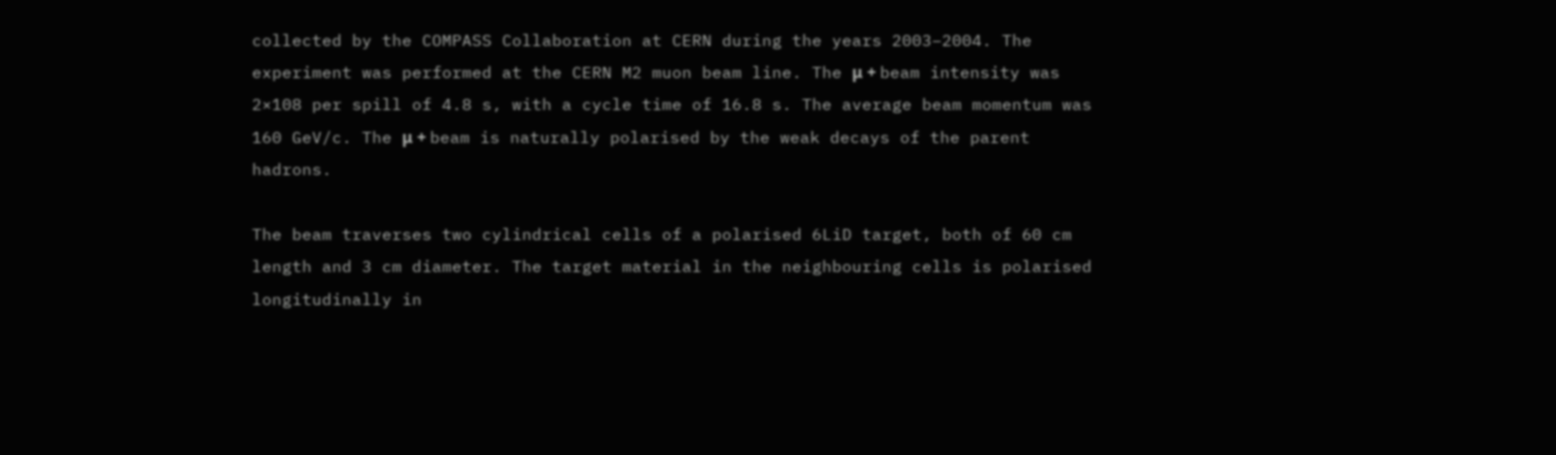collected by the COMPASS Collaboration at CERN during the years 2003–2004. The experiment was performed at the CERN M2 muon beam line. The μ + beam intensity was 2×108 per spill of 4.8 s, with a cycle time of 16.8 s. The average beam momentum was 160 GeV/c. The μ + beam is naturally polarised by the weak decays of the parent hadrons.

The beam traverses two cylindrical cells of a polarised 6LiD target, both of 60 cm length and 3 cm diameter. The target material in the neighbouring cells is polarised longitudinally in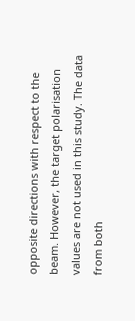opposite directions with respect to the beam. However, the target polarisation values are not used in this study. The data from both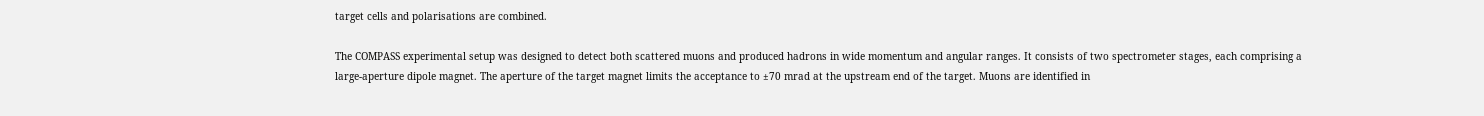target cells and polarisations are combined.

The COMPASS experimental setup was designed to detect both scattered muons and produced hadrons in wide momentum and angular ranges. It consists of two spectrometer stages, each comprising a large-aperture dipole magnet. The aperture of the target magnet limits the acceptance to ±70 mrad at the upstream end of the target. Muons are identified in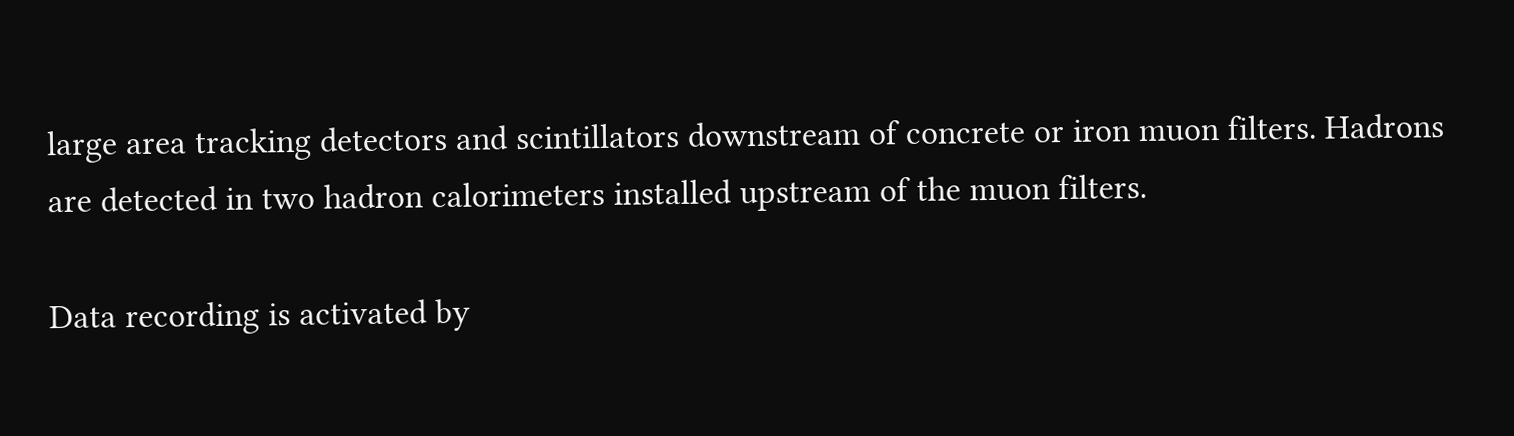large area tracking detectors and scintillators downstream of concrete or iron muon filters. Hadrons are detected in two hadron calorimeters installed upstream of the muon filters.

Data recording is activated by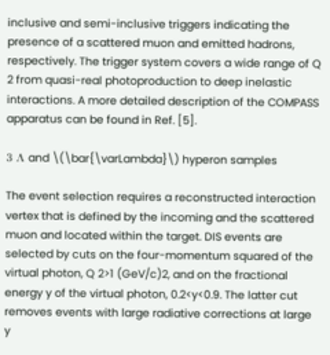inclusive and semi-inclusive triggers indicating the presence of a scattered muon and emitted hadrons, respectively. The trigger system covers a wide range of Q 2 from quasi-real photoproduction to deep inelastic interactions. A more detailed description of the COMPASS apparatus can be found in Ref. [5].

3 Λ and \(\bar{\varLambda}\) hyperon samples

The event selection requires a reconstructed interaction vertex that is defined by the incoming and the scattered muon and located within the target. DIS events are selected by cuts on the four-momentum squared of the virtual photon, Q 2>1 (GeV/c)2, and on the fractional energy y of the virtual photon, 0.2<y<0.9. The latter cut removes events with large radiative corrections at large y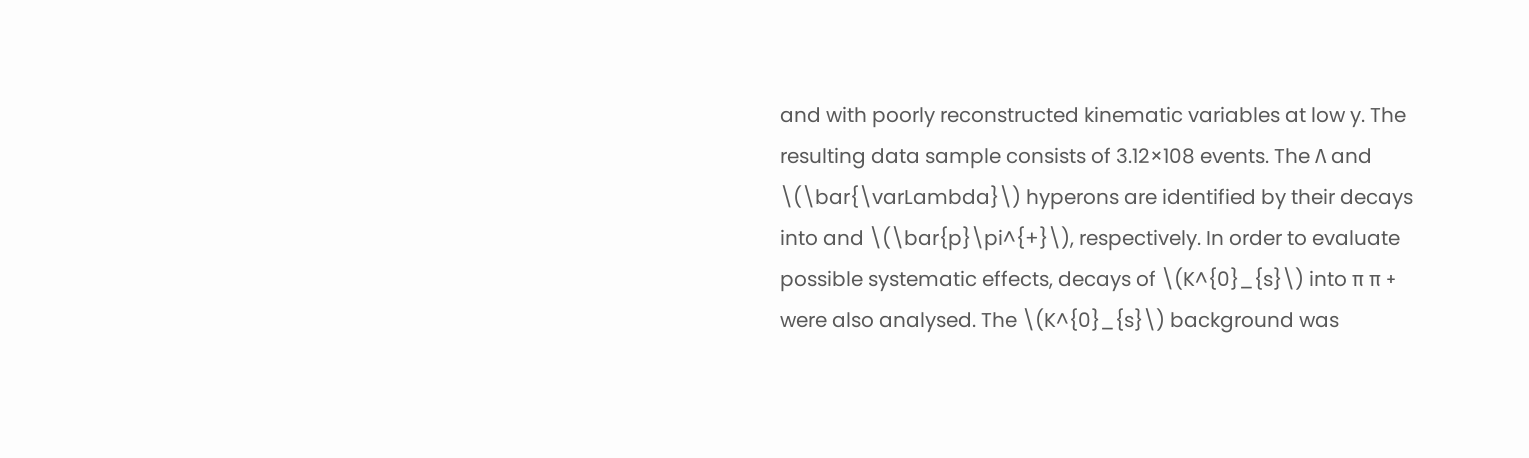and with poorly reconstructed kinematic variables at low y. The resulting data sample consists of 3.12×108 events. The Λ and \(\bar{\varLambda}\) hyperons are identified by their decays into and \(\bar{p}\pi^{+}\), respectively. In order to evaluate possible systematic effects, decays of \(K^{0}_{s}\) into π π + were also analysed. The \(K^{0}_{s}\) background was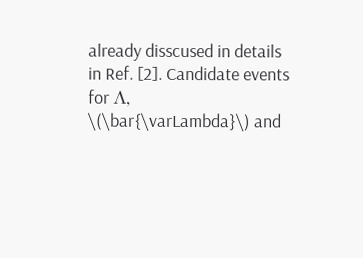already disscused in details in Ref. [2]. Candidate events for Λ, \(\bar{\varLambda}\) and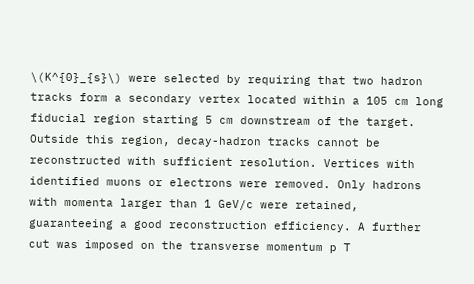\(K^{0}_{s}\) were selected by requiring that two hadron tracks form a secondary vertex located within a 105 cm long fiducial region starting 5 cm downstream of the target. Outside this region, decay-hadron tracks cannot be reconstructed with sufficient resolution. Vertices with identified muons or electrons were removed. Only hadrons with momenta larger than 1 GeV/c were retained, guaranteeing a good reconstruction efficiency. A further cut was imposed on the transverse momentum p T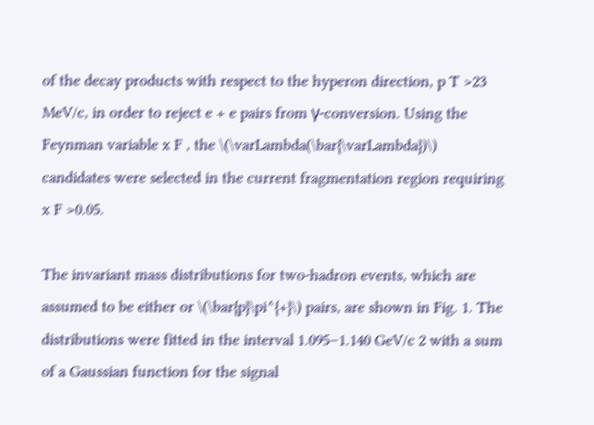of the decay products with respect to the hyperon direction, p T >23 MeV/c, in order to reject e + e pairs from γ-conversion. Using the Feynman variable x F , the \(\varLambda(\bar{\varLambda})\) candidates were selected in the current fragmentation region requiring x F >0.05.

The invariant mass distributions for two-hadron events, which are assumed to be either or \(\bar{p}\pi^{+}\) pairs, are shown in Fig. 1. The distributions were fitted in the interval 1.095–1.140 GeV/c 2 with a sum of a Gaussian function for the signal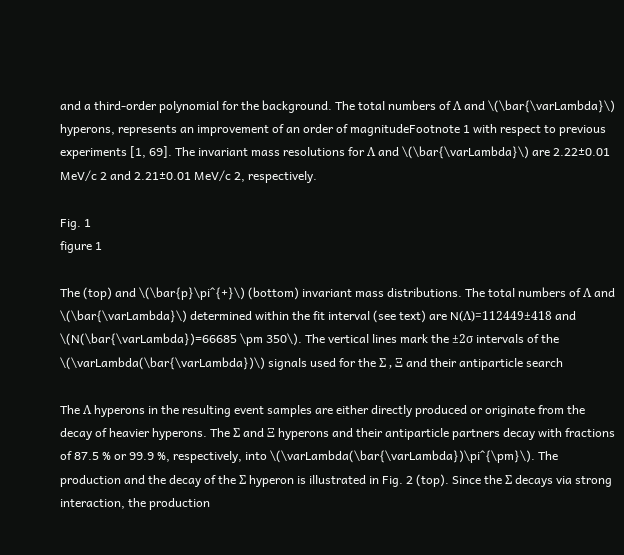and a third-order polynomial for the background. The total numbers of Λ and \(\bar{\varLambda}\) hyperons, represents an improvement of an order of magnitudeFootnote 1 with respect to previous experiments [1, 69]. The invariant mass resolutions for Λ and \(\bar{\varLambda}\) are 2.22±0.01 MeV/c 2 and 2.21±0.01 MeV/c 2, respectively.

Fig. 1
figure 1

The (top) and \(\bar{p}\pi^{+}\) (bottom) invariant mass distributions. The total numbers of Λ and \(\bar{\varLambda}\) determined within the fit interval (see text) are N(Λ)=112449±418 and \(N(\bar{\varLambda})=66685 \pm 350\). The vertical lines mark the ±2σ intervals of the \(\varLambda(\bar{\varLambda})\) signals used for the Σ , Ξ and their antiparticle search

The Λ hyperons in the resulting event samples are either directly produced or originate from the decay of heavier hyperons. The Σ and Ξ hyperons and their antiparticle partners decay with fractions of 87.5 % or 99.9 %, respectively, into \(\varLambda(\bar{\varLambda})\pi^{\pm}\). The production and the decay of the Σ hyperon is illustrated in Fig. 2 (top). Since the Σ decays via strong interaction, the production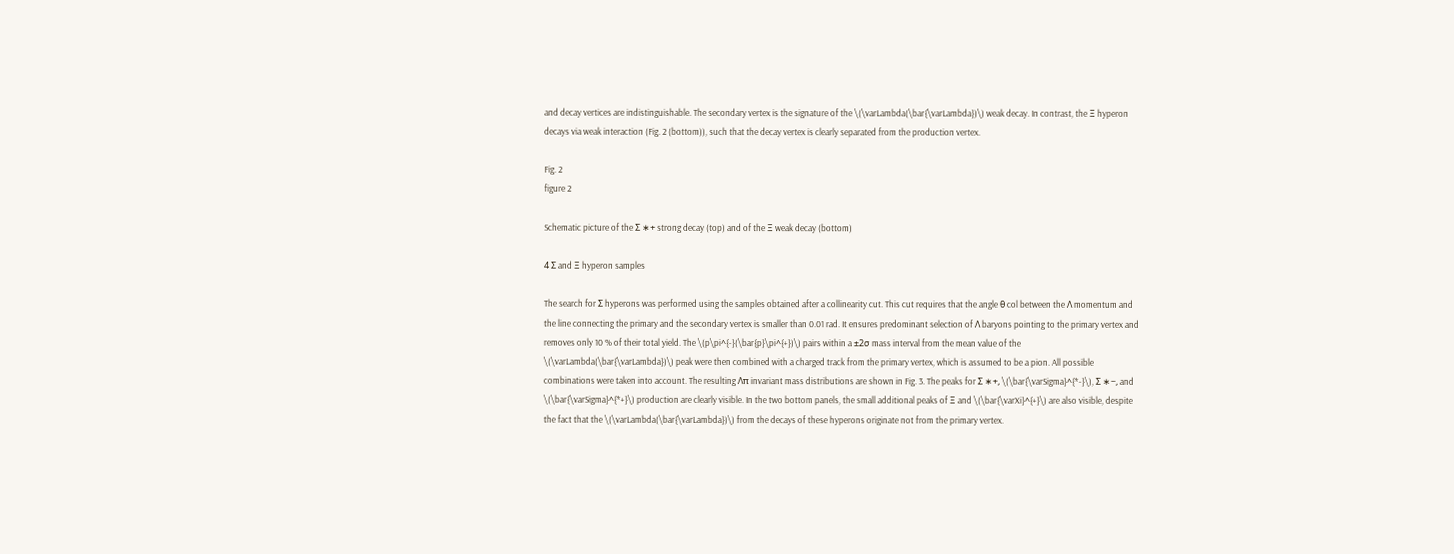and decay vertices are indistinguishable. The secondary vertex is the signature of the \(\varLambda(\bar{\varLambda})\) weak decay. In contrast, the Ξ hyperon decays via weak interaction (Fig. 2 (bottom)), such that the decay vertex is clearly separated from the production vertex.

Fig. 2
figure 2

Schematic picture of the Σ ∗+ strong decay (top) and of the Ξ weak decay (bottom)

4 Σ and Ξ hyperon samples

The search for Σ hyperons was performed using the samples obtained after a collinearity cut. This cut requires that the angle θ col between the Λ momentum and the line connecting the primary and the secondary vertex is smaller than 0.01 rad. It ensures predominant selection of Λ baryons pointing to the primary vertex and removes only 10 % of their total yield. The \(p\pi^{-}(\bar{p}\pi^{+})\) pairs within a ±2σ mass interval from the mean value of the \(\varLambda(\bar{\varLambda})\) peak were then combined with a charged track from the primary vertex, which is assumed to be a pion. All possible combinations were taken into account. The resulting Λπ invariant mass distributions are shown in Fig. 3. The peaks for Σ ∗+, \(\bar{\varSigma}^{*-}\), Σ ∗−, and \(\bar{\varSigma}^{*+}\) production are clearly visible. In the two bottom panels, the small additional peaks of Ξ and \(\bar{\varXi}^{+}\) are also visible, despite the fact that the \(\varLambda(\bar{\varLambda})\) from the decays of these hyperons originate not from the primary vertex.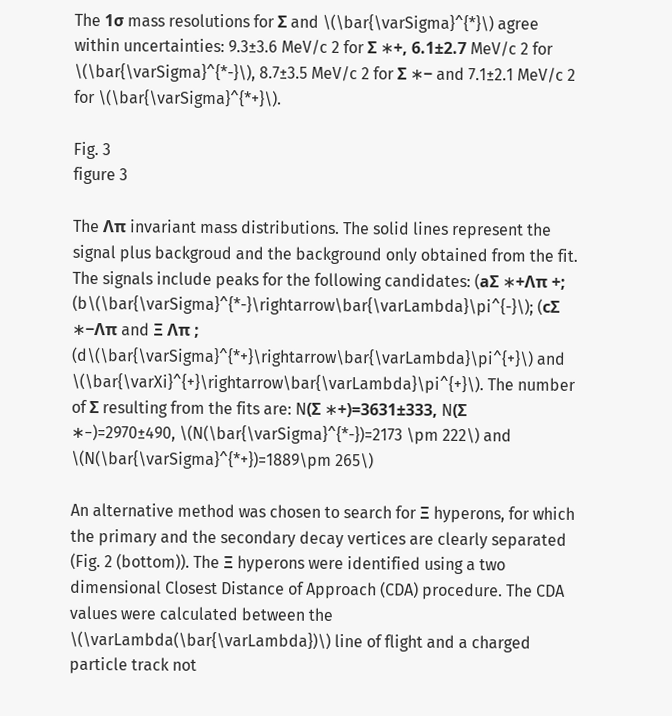The 1σ mass resolutions for Σ and \(\bar{\varSigma}^{*}\) agree within uncertainties: 9.3±3.6 MeV/c 2 for Σ ∗+, 6.1±2.7 MeV/c 2 for \(\bar{\varSigma}^{*-}\), 8.7±3.5 MeV/c 2 for Σ ∗− and 7.1±2.1 MeV/c 2 for \(\bar{\varSigma}^{*+}\).

Fig. 3
figure 3

The Λπ invariant mass distributions. The solid lines represent the signal plus backgroud and the background only obtained from the fit. The signals include peaks for the following candidates: (aΣ ∗+Λπ +; (b\(\bar{\varSigma}^{*-}\rightarrow\bar{\varLambda}\pi^{-}\); (cΣ ∗−Λπ and Ξ Λπ ; (d\(\bar{\varSigma}^{*+}\rightarrow\bar{\varLambda}\pi^{+}\) and \(\bar{\varXi}^{+}\rightarrow\bar{\varLambda}\pi^{+}\). The number of Σ resulting from the fits are: N(Σ ∗+)=3631±333, N(Σ ∗−)=2970±490, \(N(\bar{\varSigma}^{*-})=2173 \pm 222\) and \(N(\bar{\varSigma}^{*+})=1889\pm 265\)

An alternative method was chosen to search for Ξ hyperons, for which the primary and the secondary decay vertices are clearly separated (Fig. 2 (bottom)). The Ξ hyperons were identified using a two dimensional Closest Distance of Approach (CDA) procedure. The CDA values were calculated between the \(\varLambda(\bar{\varLambda})\) line of flight and a charged particle track not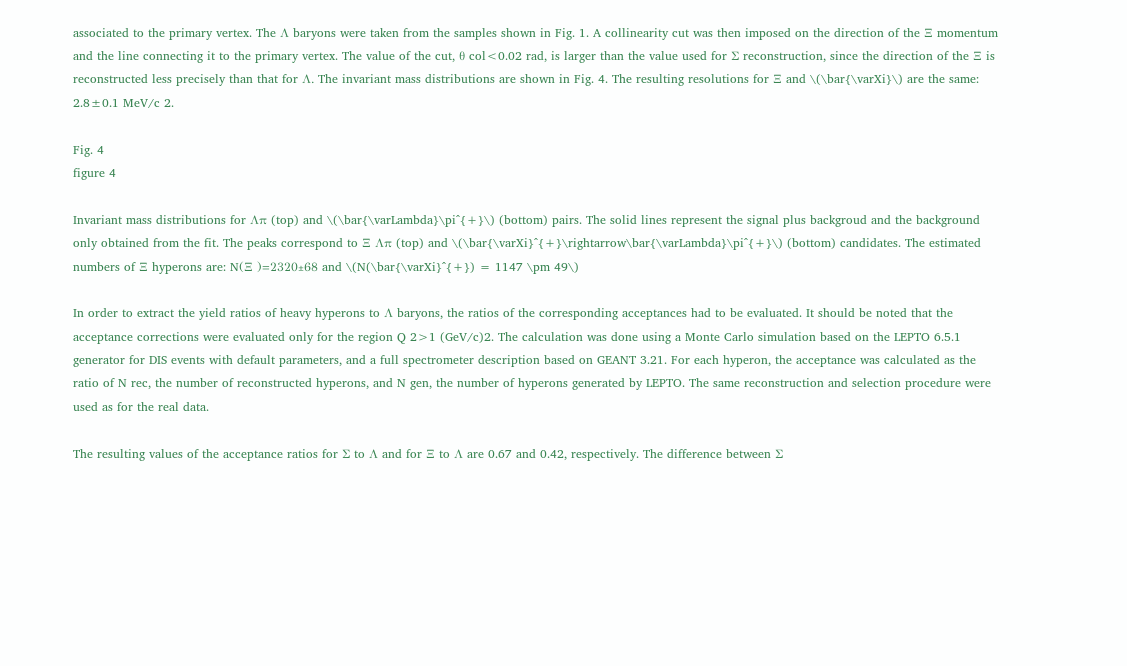associated to the primary vertex. The Λ baryons were taken from the samples shown in Fig. 1. A collinearity cut was then imposed on the direction of the Ξ momentum and the line connecting it to the primary vertex. The value of the cut, θ col<0.02 rad, is larger than the value used for Σ reconstruction, since the direction of the Ξ is reconstructed less precisely than that for Λ. The invariant mass distributions are shown in Fig. 4. The resulting resolutions for Ξ and \(\bar{\varXi}\) are the same: 2.8±0.1 MeV/c 2.

Fig. 4
figure 4

Invariant mass distributions for Λπ (top) and \(\bar{\varLambda}\pi^{+}\) (bottom) pairs. The solid lines represent the signal plus backgroud and the background only obtained from the fit. The peaks correspond to Ξ Λπ (top) and \(\bar{\varXi}^{+}\rightarrow\bar{\varLambda}\pi^{+}\) (bottom) candidates. The estimated numbers of Ξ hyperons are: N(Ξ )=2320±68 and \(N(\bar{\varXi}^{+}) = 1147 \pm 49\)

In order to extract the yield ratios of heavy hyperons to Λ baryons, the ratios of the corresponding acceptances had to be evaluated. It should be noted that the acceptance corrections were evaluated only for the region Q 2>1 (GeV/c)2. The calculation was done using a Monte Carlo simulation based on the LEPTO 6.5.1 generator for DIS events with default parameters, and a full spectrometer description based on GEANT 3.21. For each hyperon, the acceptance was calculated as the ratio of N rec, the number of reconstructed hyperons, and N gen, the number of hyperons generated by LEPTO. The same reconstruction and selection procedure were used as for the real data.

The resulting values of the acceptance ratios for Σ to Λ and for Ξ to Λ are 0.67 and 0.42, respectively. The difference between Σ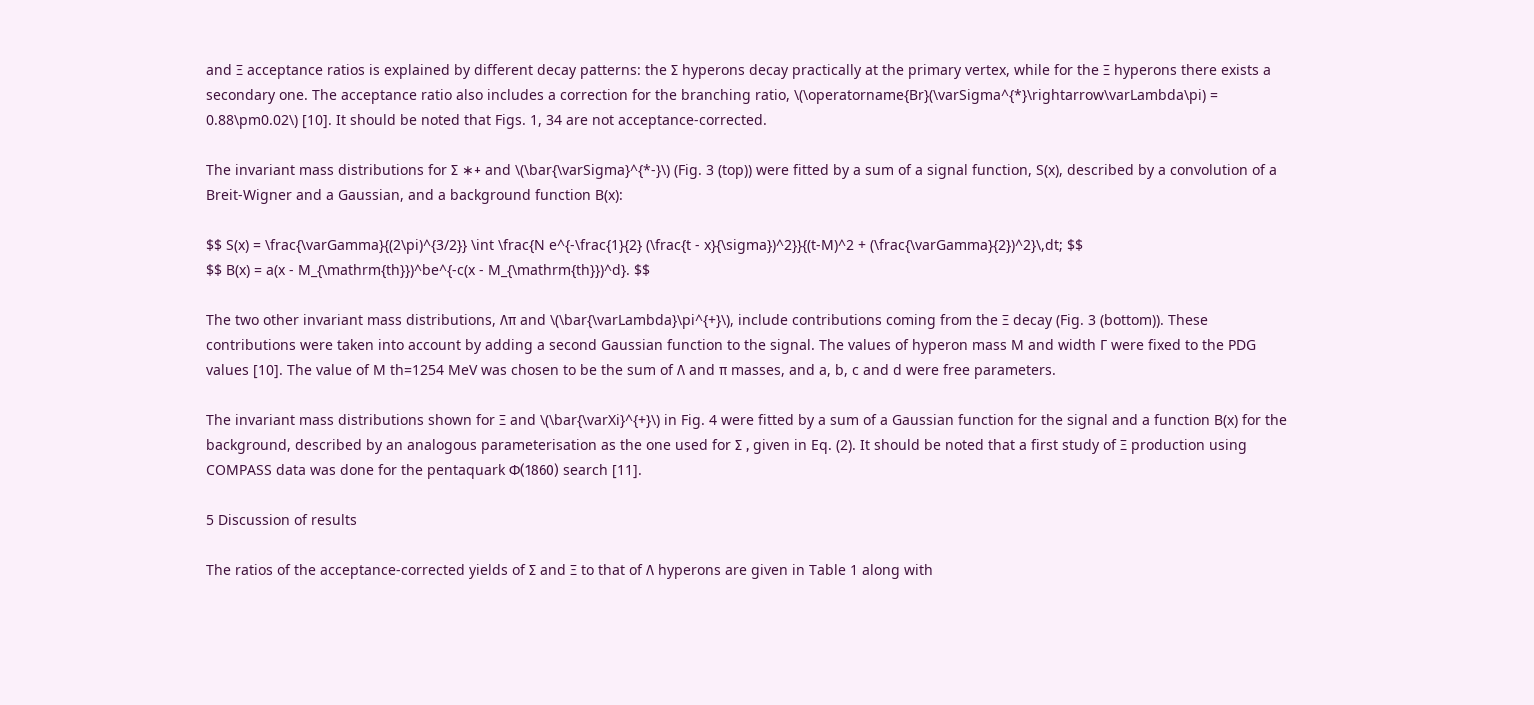and Ξ acceptance ratios is explained by different decay patterns: the Σ hyperons decay practically at the primary vertex, while for the Ξ hyperons there exists a secondary one. The acceptance ratio also includes a correction for the branching ratio, \(\operatorname{Br}(\varSigma^{*}\rightarrow\varLambda\pi) = 0.88\pm0.02\) [10]. It should be noted that Figs. 1, 34 are not acceptance-corrected.

The invariant mass distributions for Σ ∗+ and \(\bar{\varSigma}^{*-}\) (Fig. 3 (top)) were fitted by a sum of a signal function, S(x), described by a convolution of a Breit-Wigner and a Gaussian, and a background function B(x):

$$ S(x) = \frac{\varGamma}{(2\pi)^{3/2}} \int \frac{N e^{-\frac{1}{2} (\frac{t - x}{\sigma})^2}}{(t-M)^2 + (\frac{\varGamma}{2})^2}\,dt; $$
$$ B(x) = a(x - M_{\mathrm{th}})^be^{-c(x - M_{\mathrm{th}})^d}. $$

The two other invariant mass distributions, Λπ and \(\bar{\varLambda}\pi^{+}\), include contributions coming from the Ξ decay (Fig. 3 (bottom)). These contributions were taken into account by adding a second Gaussian function to the signal. The values of hyperon mass M and width Γ were fixed to the PDG values [10]. The value of M th=1254 MeV was chosen to be the sum of Λ and π masses, and a, b, c and d were free parameters.

The invariant mass distributions shown for Ξ and \(\bar{\varXi}^{+}\) in Fig. 4 were fitted by a sum of a Gaussian function for the signal and a function B(x) for the background, described by an analogous parameterisation as the one used for Σ , given in Eq. (2). It should be noted that a first study of Ξ production using COMPASS data was done for the pentaquark Φ(1860) search [11].

5 Discussion of results

The ratios of the acceptance-corrected yields of Σ and Ξ to that of Λ hyperons are given in Table 1 along with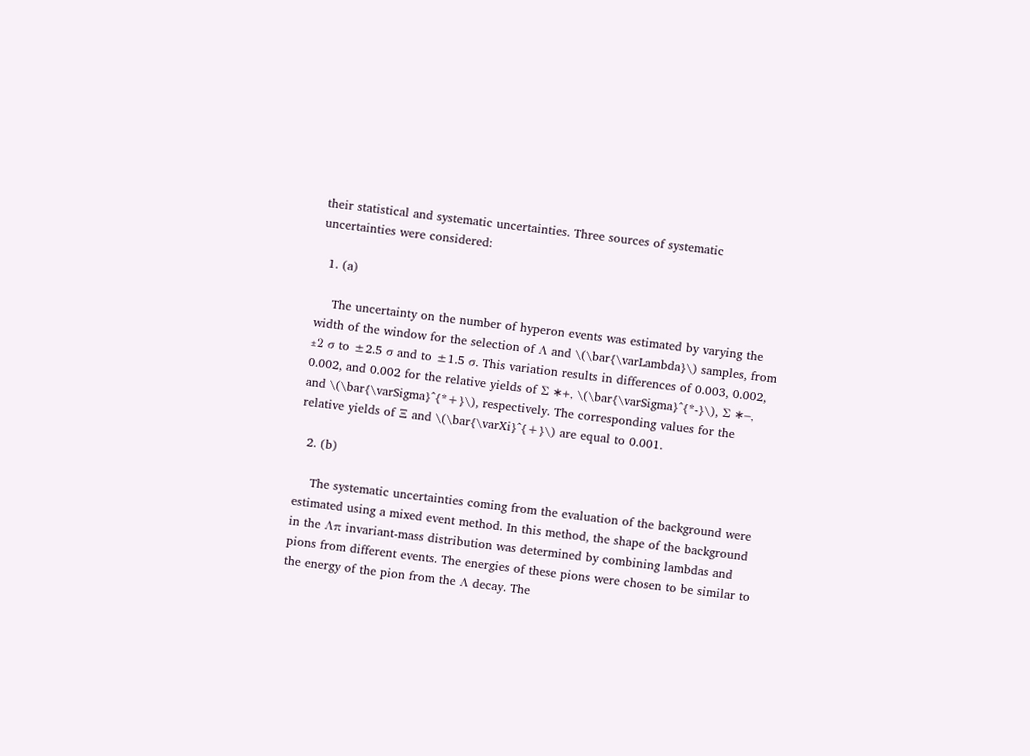their statistical and systematic uncertainties. Three sources of systematic uncertainties were considered:

  1. (a)

    The uncertainty on the number of hyperon events was estimated by varying the width of the window for the selection of Λ and \(\bar{\varLambda}\) samples, from ±2 σ to ±2.5 σ and to ±1.5 σ. This variation results in differences of 0.003, 0.002, 0.002, and 0.002 for the relative yields of Σ ∗+, \(\bar{\varSigma}^{*-}\), Σ ∗−, and \(\bar{\varSigma}^{*+}\), respectively. The corresponding values for the relative yields of Ξ and \(\bar{\varXi}^{+}\) are equal to 0.001.

  2. (b)

    The systematic uncertainties coming from the evaluation of the background were estimated using a mixed event method. In this method, the shape of the background in the Λπ invariant-mass distribution was determined by combining lambdas and pions from different events. The energies of these pions were chosen to be similar to the energy of the pion from the Λ decay. The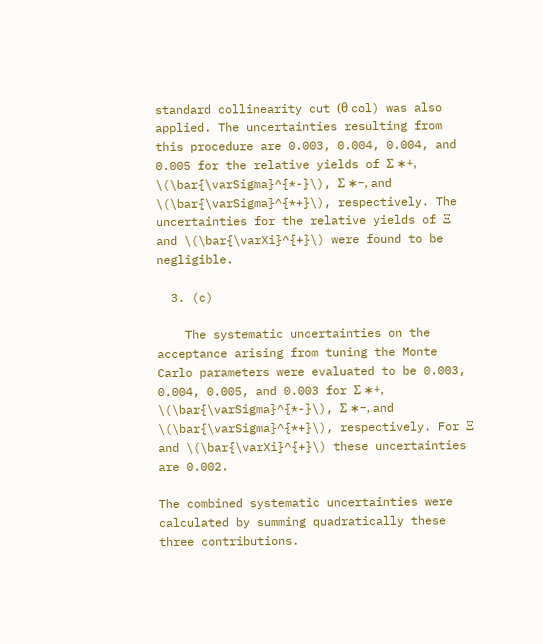standard collinearity cut (θ col) was also applied. The uncertainties resulting from this procedure are 0.003, 0.004, 0.004, and 0.005 for the relative yields of Σ ∗+, \(\bar{\varSigma}^{*-}\), Σ ∗−, and \(\bar{\varSigma}^{*+}\), respectively. The uncertainties for the relative yields of Ξ and \(\bar{\varXi}^{+}\) were found to be negligible.

  3. (c)

    The systematic uncertainties on the acceptance arising from tuning the Monte Carlo parameters were evaluated to be 0.003, 0.004, 0.005, and 0.003 for Σ ∗+, \(\bar{\varSigma}^{*-}\), Σ ∗−, and \(\bar{\varSigma}^{*+}\), respectively. For Ξ and \(\bar{\varXi}^{+}\) these uncertainties are 0.002.

The combined systematic uncertainties were calculated by summing quadratically these three contributions.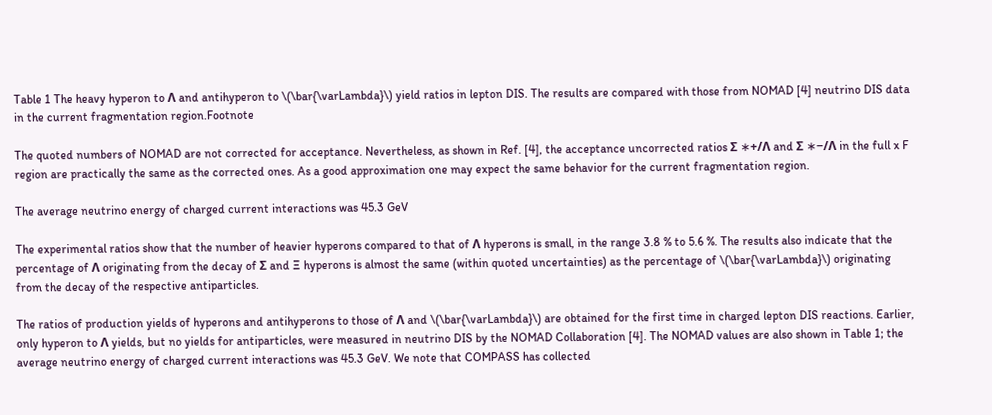Table 1 The heavy hyperon to Λ and antihyperon to \(\bar{\varLambda}\) yield ratios in lepton DIS. The results are compared with those from NOMAD [4] neutrino DIS data in the current fragmentation region.Footnote

The quoted numbers of NOMAD are not corrected for acceptance. Nevertheless, as shown in Ref. [4], the acceptance uncorrected ratios Σ ∗+/Λ and Σ ∗−/Λ in the full x F region are practically the same as the corrected ones. As a good approximation one may expect the same behavior for the current fragmentation region.

The average neutrino energy of charged current interactions was 45.3 GeV

The experimental ratios show that the number of heavier hyperons compared to that of Λ hyperons is small, in the range 3.8 % to 5.6 %. The results also indicate that the percentage of Λ originating from the decay of Σ and Ξ hyperons is almost the same (within quoted uncertainties) as the percentage of \(\bar{\varLambda}\) originating from the decay of the respective antiparticles.

The ratios of production yields of hyperons and antihyperons to those of Λ and \(\bar{\varLambda}\) are obtained for the first time in charged lepton DIS reactions. Earlier, only hyperon to Λ yields, but no yields for antiparticles, were measured in neutrino DIS by the NOMAD Collaboration [4]. The NOMAD values are also shown in Table 1; the average neutrino energy of charged current interactions was 45.3 GeV. We note that COMPASS has collected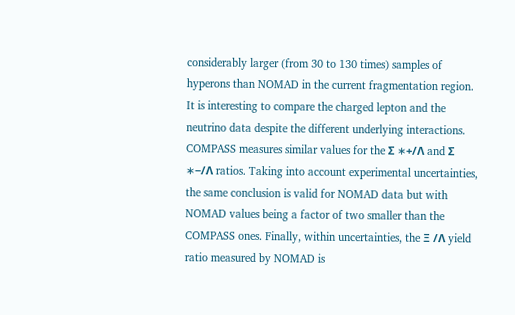considerably larger (from 30 to 130 times) samples of hyperons than NOMAD in the current fragmentation region. It is interesting to compare the charged lepton and the neutrino data despite the different underlying interactions. COMPASS measures similar values for the Σ ∗+/Λ and Σ ∗−/Λ ratios. Taking into account experimental uncertainties, the same conclusion is valid for NOMAD data but with NOMAD values being a factor of two smaller than the COMPASS ones. Finally, within uncertainties, the Ξ /Λ yield ratio measured by NOMAD is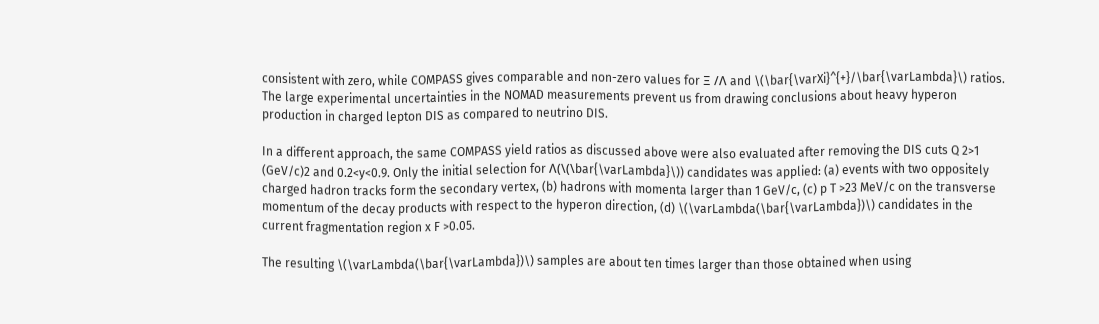consistent with zero, while COMPASS gives comparable and non-zero values for Ξ /Λ and \(\bar{\varXi}^{+}/\bar{\varLambda}\) ratios. The large experimental uncertainties in the NOMAD measurements prevent us from drawing conclusions about heavy hyperon production in charged lepton DIS as compared to neutrino DIS.

In a different approach, the same COMPASS yield ratios as discussed above were also evaluated after removing the DIS cuts Q 2>1 (GeV/c)2 and 0.2<y<0.9. Only the initial selection for Λ(\(\bar{\varLambda}\)) candidates was applied: (a) events with two oppositely charged hadron tracks form the secondary vertex, (b) hadrons with momenta larger than 1 GeV/c, (c) p T >23 MeV/c on the transverse momentum of the decay products with respect to the hyperon direction, (d) \(\varLambda(\bar{\varLambda})\) candidates in the current fragmentation region x F >0.05.

The resulting \(\varLambda(\bar{\varLambda})\) samples are about ten times larger than those obtained when using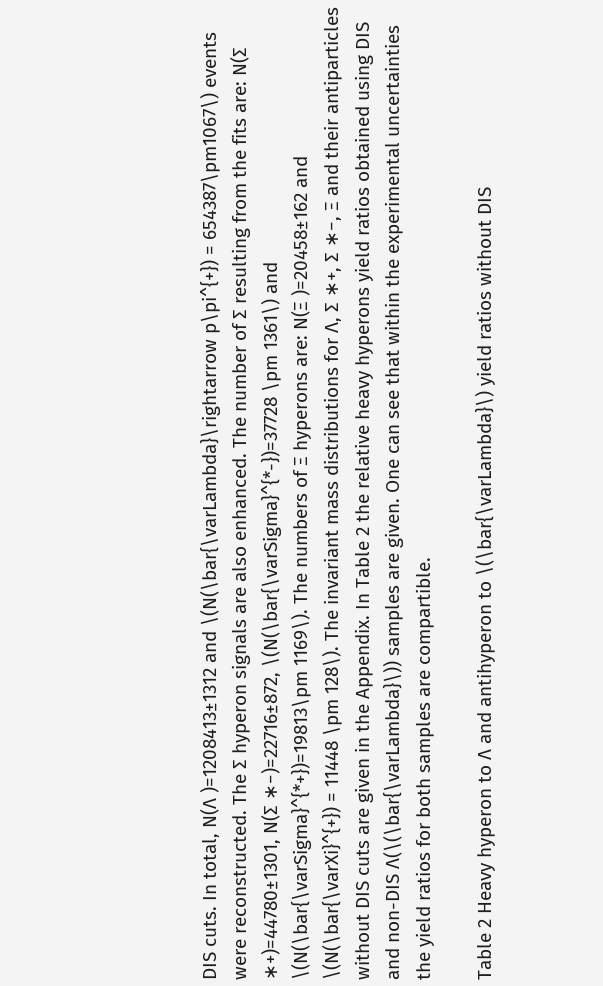DIS cuts. In total, N(Λ )=1208413±1312 and \(N(\bar{\varLambda}\rightarrow p\pi^{+}) = 654387\pm1067\) events were reconstructed. The Σ hyperon signals are also enhanced. The number of Σ resulting from the fits are: N(Σ ∗+)=44780±1301, N(Σ ∗−)=22716±872, \(N(\bar{\varSigma}^{*-})=37728 \pm 1361\) and \(N(\bar{\varSigma}^{*+})=19813\pm 1169\). The numbers of Ξ hyperons are: N(Ξ )=20458±162 and \(N(\bar{\varXi}^{+}) = 11448 \pm 128\). The invariant mass distributions for Λ, Σ ∗+, Σ ∗−, Ξ and their antiparticles without DIS cuts are given in the Appendix. In Table 2 the relative heavy hyperons yield ratios obtained using DIS and non-DIS Λ(\(\bar{\varLambda}\)) samples are given. One can see that within the experimental uncertainties the yield ratios for both samples are compartible.

Table 2 Heavy hyperon to Λ and antihyperon to \(\bar{\varLambda}\) yield ratios without DIS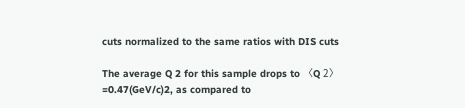cuts normalized to the same ratios with DIS cuts

The average Q 2 for this sample drops to 〈Q 2〉=0.47(GeV/c)2, as compared to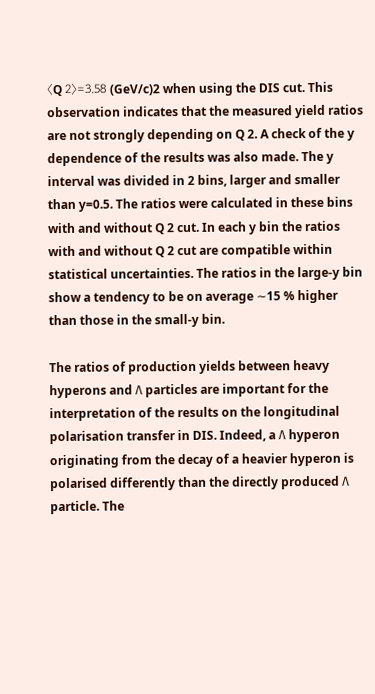〈Q 2〉=3.58 (GeV/c)2 when using the DIS cut. This observation indicates that the measured yield ratios are not strongly depending on Q 2. A check of the y dependence of the results was also made. The y interval was divided in 2 bins, larger and smaller than y=0.5. The ratios were calculated in these bins with and without Q 2 cut. In each y bin the ratios with and without Q 2 cut are compatible within statistical uncertainties. The ratios in the large-y bin show a tendency to be on average ∼15 % higher than those in the small-y bin.

The ratios of production yields between heavy hyperons and Λ particles are important for the interpretation of the results on the longitudinal polarisation transfer in DIS. Indeed, a Λ hyperon originating from the decay of a heavier hyperon is polarised differently than the directly produced Λ particle. The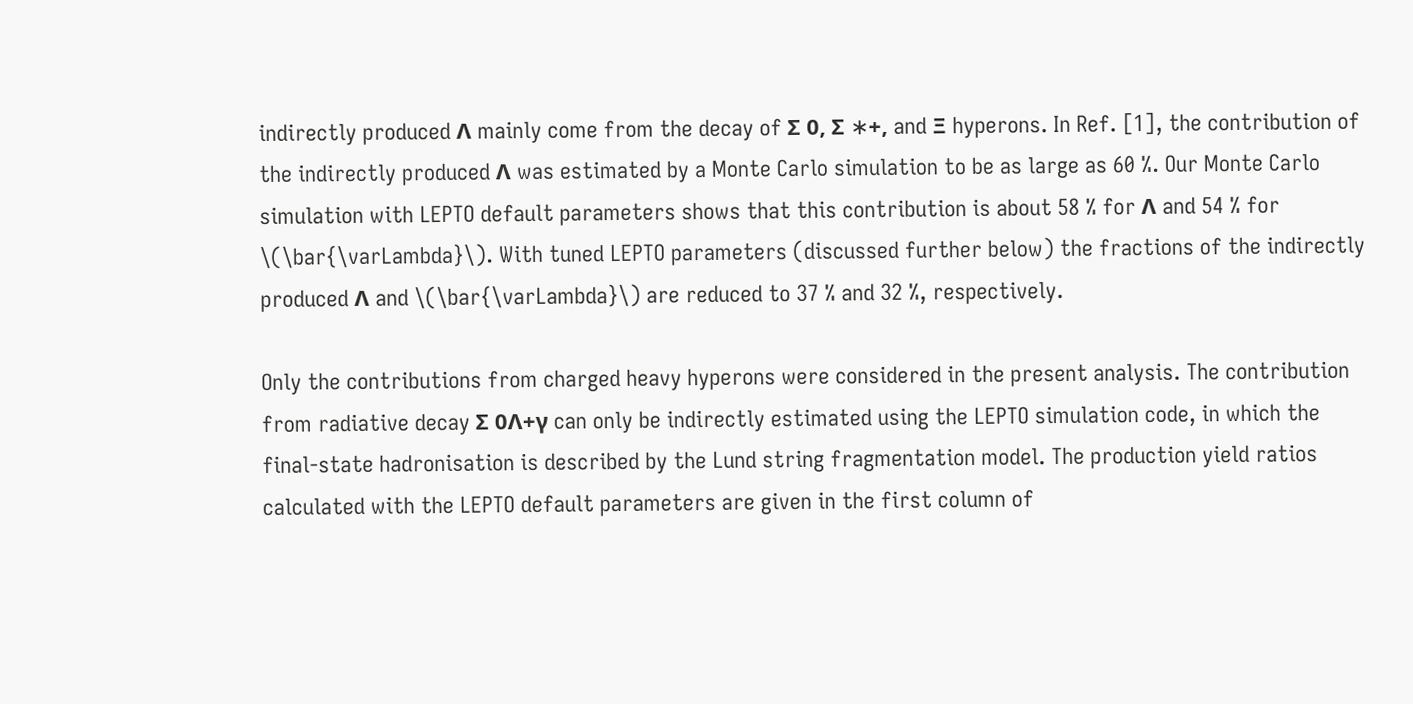indirectly produced Λ mainly come from the decay of Σ 0, Σ ∗+, and Ξ hyperons. In Ref. [1], the contribution of the indirectly produced Λ was estimated by a Monte Carlo simulation to be as large as 60 %. Our Monte Carlo simulation with LEPTO default parameters shows that this contribution is about 58 % for Λ and 54 % for \(\bar{\varLambda}\). With tuned LEPTO parameters (discussed further below) the fractions of the indirectly produced Λ and \(\bar{\varLambda}\) are reduced to 37 % and 32 %, respectively.

Only the contributions from charged heavy hyperons were considered in the present analysis. The contribution from radiative decay Σ 0Λ+γ can only be indirectly estimated using the LEPTO simulation code, in which the final-state hadronisation is described by the Lund string fragmentation model. The production yield ratios calculated with the LEPTO default parameters are given in the first column of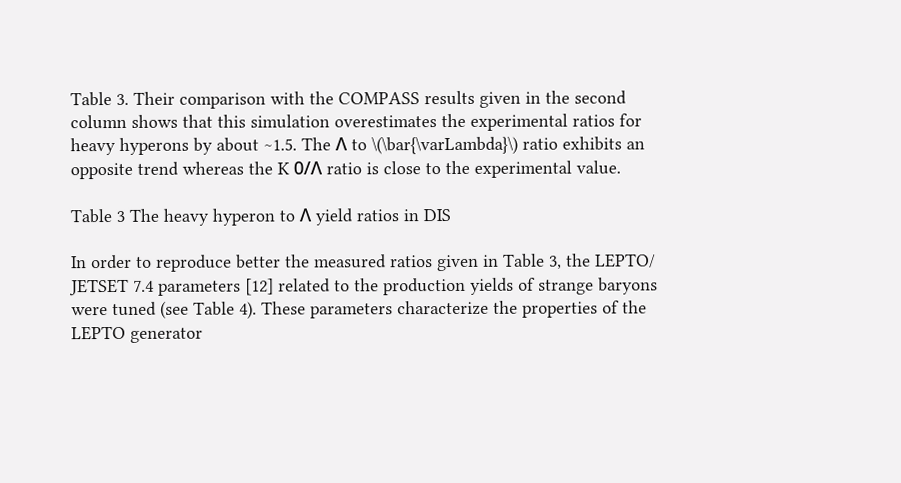Table 3. Their comparison with the COMPASS results given in the second column shows that this simulation overestimates the experimental ratios for heavy hyperons by about ∼1.5. The Λ to \(\bar{\varLambda}\) ratio exhibits an opposite trend whereas the K 0/Λ ratio is close to the experimental value.

Table 3 The heavy hyperon to Λ yield ratios in DIS

In order to reproduce better the measured ratios given in Table 3, the LEPTO/ JETSET 7.4 parameters [12] related to the production yields of strange baryons were tuned (see Table 4). These parameters characterize the properties of the LEPTO generator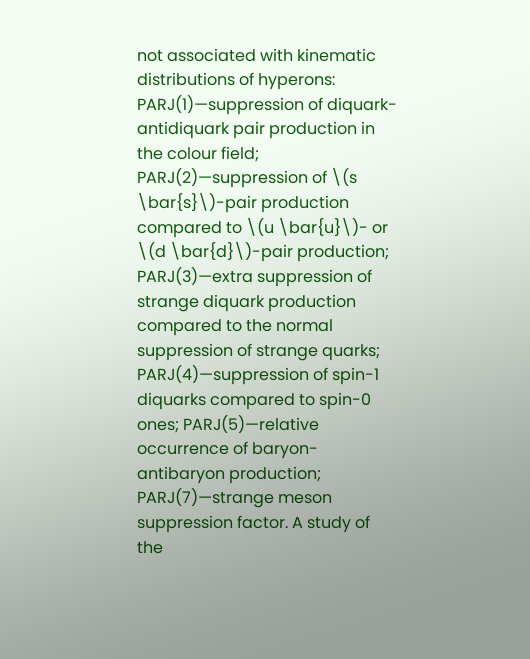not associated with kinematic distributions of hyperons: PARJ(1)—suppression of diquark-antidiquark pair production in the colour field; PARJ(2)—suppression of \(s \bar{s}\)-pair production compared to \(u \bar{u}\)- or \(d \bar{d}\)-pair production; PARJ(3)—extra suppression of strange diquark production compared to the normal suppression of strange quarks; PARJ(4)—suppression of spin-1 diquarks compared to spin-0 ones; PARJ(5)—relative occurrence of baryon-antibaryon production; PARJ(7)—strange meson suppression factor. A study of the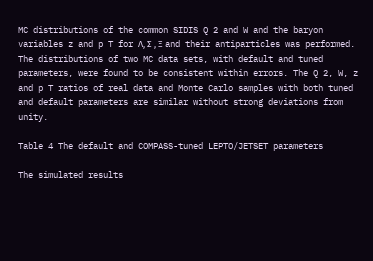MC distributions of the common SIDIS Q 2 and W and the baryon variables z and p T for Λ, Σ , Ξ and their antiparticles was performed. The distributions of two MC data sets, with default and tuned parameters, were found to be consistent within errors. The Q 2, W, z and p T ratios of real data and Monte Carlo samples with both tuned and default parameters are similar without strong deviations from unity.

Table 4 The default and COMPASS-tuned LEPTO/JETSET parameters

The simulated results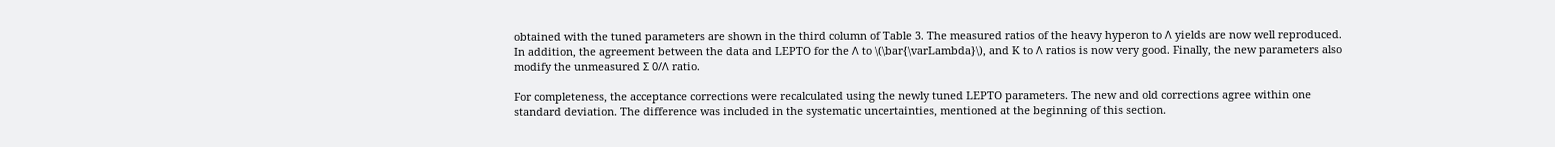obtained with the tuned parameters are shown in the third column of Table 3. The measured ratios of the heavy hyperon to Λ yields are now well reproduced. In addition, the agreement between the data and LEPTO for the Λ to \(\bar{\varLambda}\), and K to Λ ratios is now very good. Finally, the new parameters also modify the unmeasured Σ 0/Λ ratio.

For completeness, the acceptance corrections were recalculated using the newly tuned LEPTO parameters. The new and old corrections agree within one standard deviation. The difference was included in the systematic uncertainties, mentioned at the beginning of this section.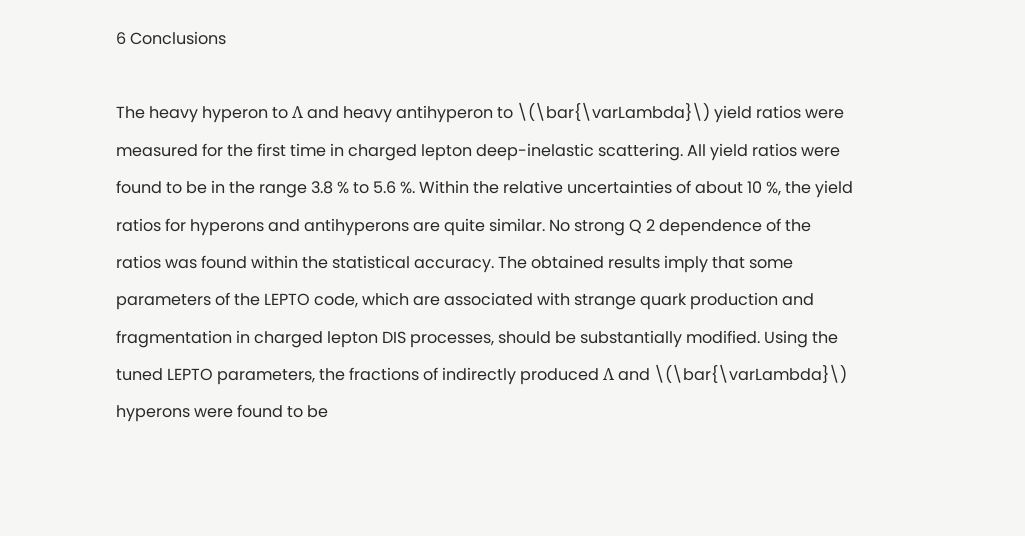6 Conclusions

The heavy hyperon to Λ and heavy antihyperon to \(\bar{\varLambda}\) yield ratios were measured for the first time in charged lepton deep-inelastic scattering. All yield ratios were found to be in the range 3.8 % to 5.6 %. Within the relative uncertainties of about 10 %, the yield ratios for hyperons and antihyperons are quite similar. No strong Q 2 dependence of the ratios was found within the statistical accuracy. The obtained results imply that some parameters of the LEPTO code, which are associated with strange quark production and fragmentation in charged lepton DIS processes, should be substantially modified. Using the tuned LEPTO parameters, the fractions of indirectly produced Λ and \(\bar{\varLambda}\) hyperons were found to be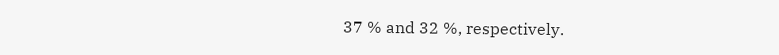37 % and 32 %, respectively.